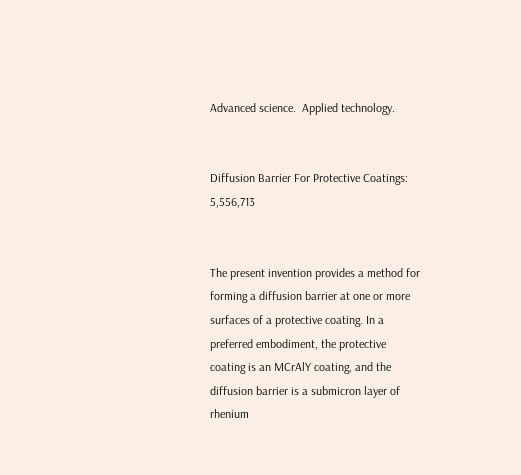Advanced science.  Applied technology.


Diffusion Barrier For Protective Coatings: 5,556,713


The present invention provides a method for forming a diffusion barrier at one or more surfaces of a protective coating. In a preferred embodiment, the protective coating is an MCrAlY coating, and the diffusion barrier is a submicron layer of rhenium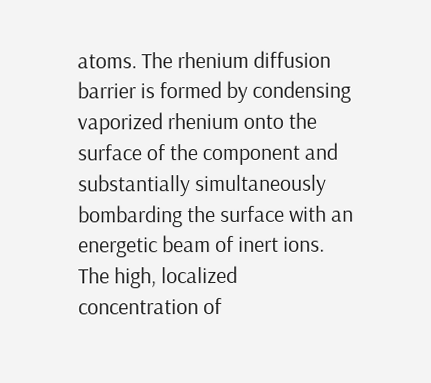atoms. The rhenium diffusion barrier is formed by condensing vaporized rhenium onto the surface of the component and substantially simultaneously bombarding the surface with an energetic beam of inert ions. The high, localized concentration of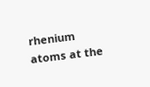rhenium atoms at the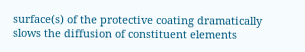surface(s) of the protective coating dramatically slows the diffusion of constituent elements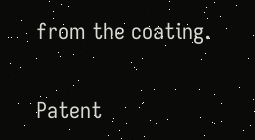from the coating.

Patent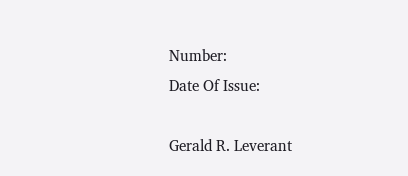Number:
Date Of Issue:

Gerald R. Leverant